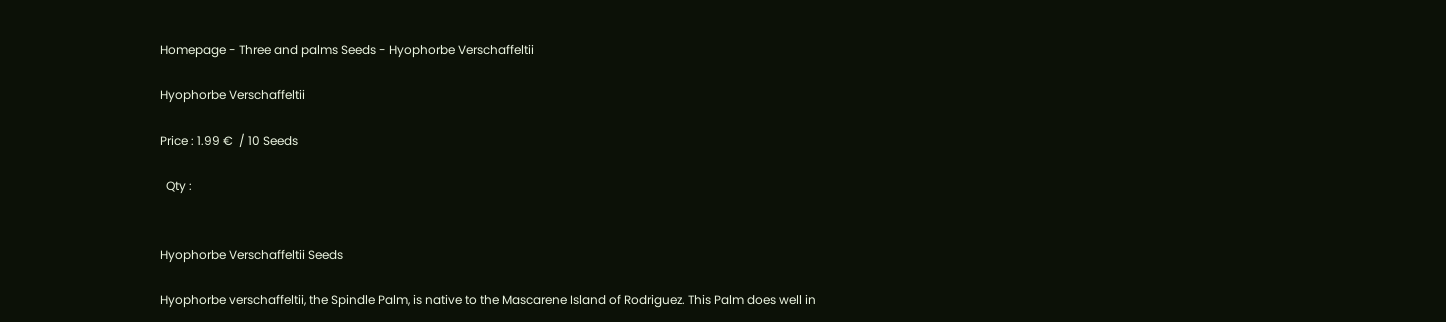Homepage - Three and palms Seeds - Hyophorbe Verschaffeltii

Hyophorbe Verschaffeltii

Price : 1.99 €  / 10 Seeds

  Qty :


Hyophorbe Verschaffeltii Seeds

Hyophorbe verschaffeltii, the Spindle Palm, is native to the Mascarene Island of Rodriguez. This Palm does well in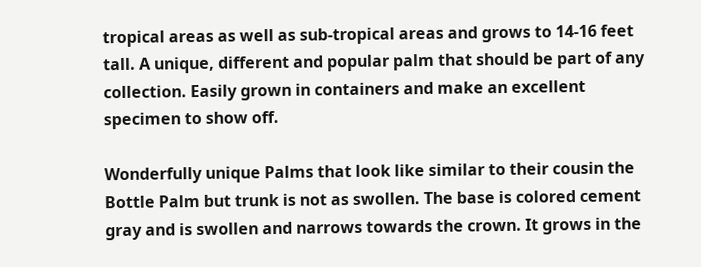tropical areas as well as sub-tropical areas and grows to 14-16 feet tall. A unique, different and popular palm that should be part of any collection. Easily grown in containers and make an excellent specimen to show off.

Wonderfully unique Palms that look like similar to their cousin the Bottle Palm but trunk is not as swollen. The base is colored cement gray and is swollen and narrows towards the crown. It grows in the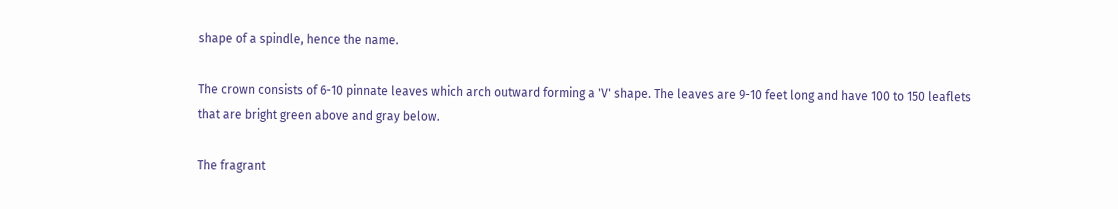shape of a spindle, hence the name.

The crown consists of 6-10 pinnate leaves which arch outward forming a 'V' shape. The leaves are 9-10 feet long and have 100 to 150 leaflets that are bright green above and gray below.

The fragrant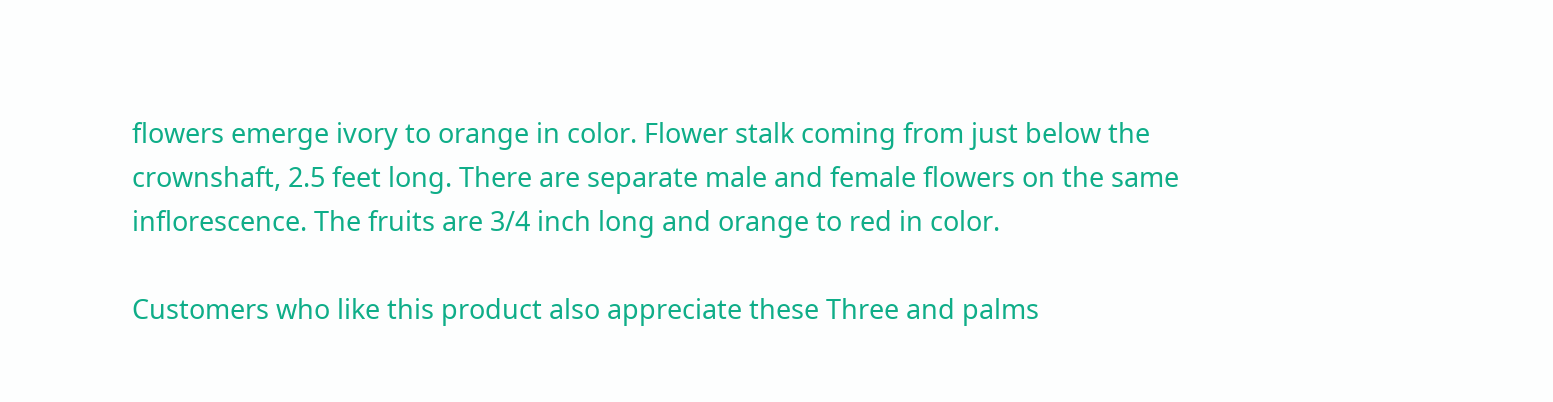flowers emerge ivory to orange in color. Flower stalk coming from just below the crownshaft, 2.5 feet long. There are separate male and female flowers on the same inflorescence. The fruits are 3/4 inch long and orange to red in color.

Customers who like this product also appreciate these Three and palms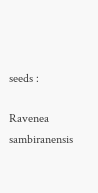seeds :

Ravenea sambiranensis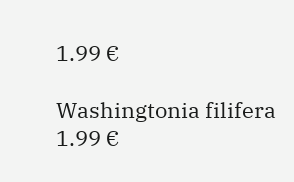1.99 €

Washingtonia filifera
1.99 €